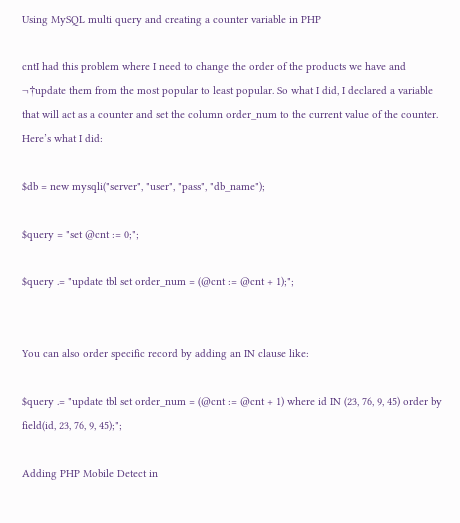Using MySQL multi query and creating a counter variable in PHP

cntI had this problem where I need to change the order of the products we have and ¬†update them from the most popular to least popular. So what I did, I declared a variable that will act as a counter and set the column order_num to the current value of the counter. Here’s what I did:

$db = new mysqli("server", "user", "pass", "db_name");

$query = "set @cnt := 0;";

$query .= "update tbl set order_num = (@cnt := @cnt + 1);";


You can also order specific record by adding an IN clause like:

$query .= "update tbl set order_num = (@cnt := @cnt + 1) where id IN (23, 76, 9, 45) order by field(id, 23, 76, 9, 45);";

Adding PHP Mobile Detect in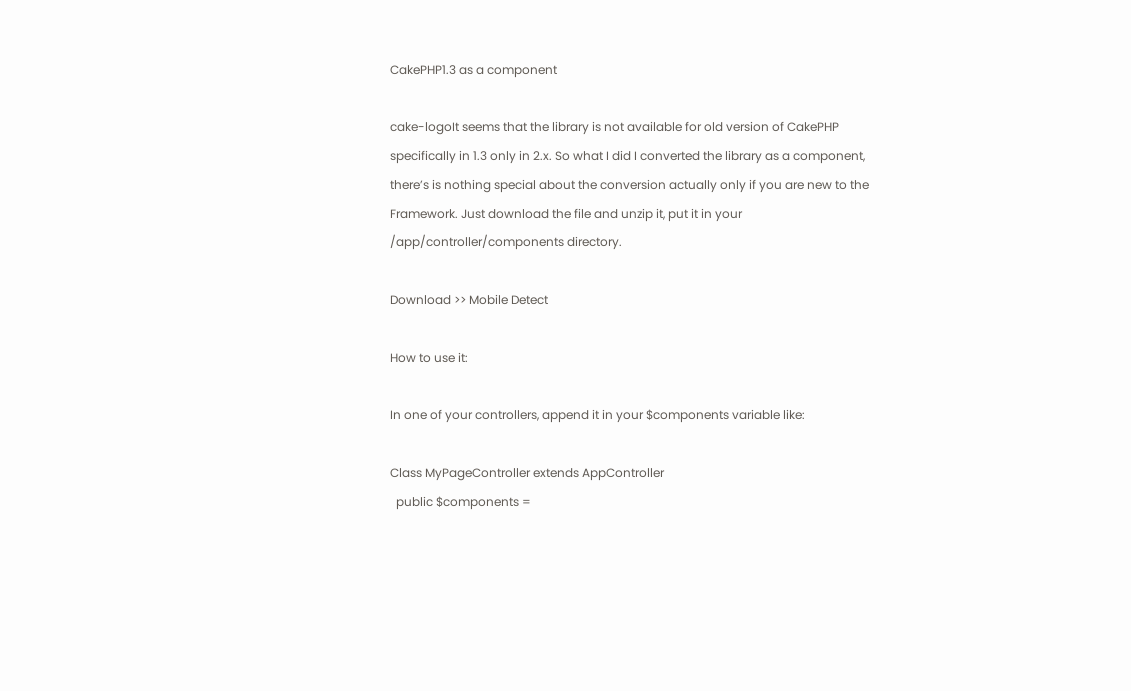CakePHP1.3 as a component

cake-logoIt seems that the library is not available for old version of CakePHP specifically in 1.3 only in 2.x. So what I did I converted the library as a component, there’s is nothing special about the conversion actually only if you are new to the Framework. Just download the file and unzip it, put it in your /app/controller/components directory.

Download >> Mobile Detect

How to use it:

In one of your controllers, append it in your $components variable like:

Class MyPageController extends AppController
  public $components =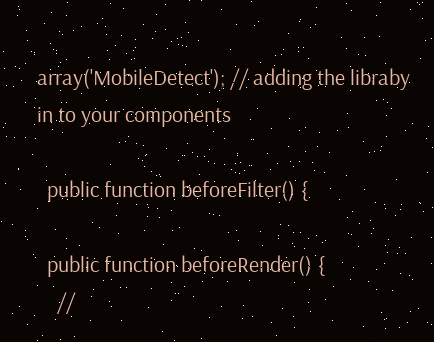array('MobileDetect'); // adding the libraby in to your components

  public function beforeFilter() {

  public function beforeRender() {
    //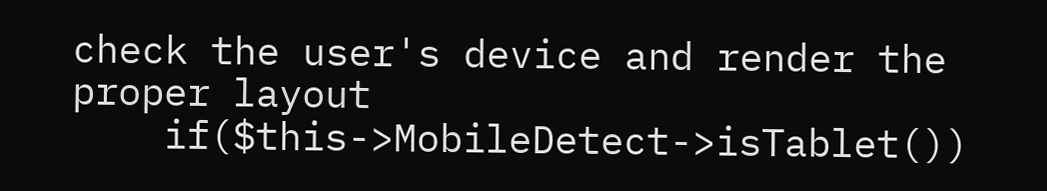check the user's device and render the proper layout
    if($this->MobileDetect->isTablet())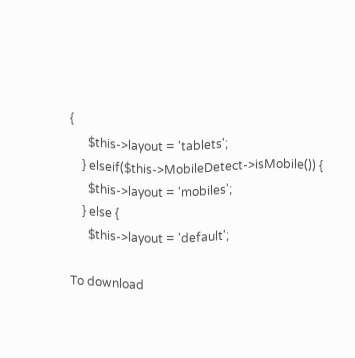{
      $this->layout = 'tablets';
    } elseif($this->MobileDetect->isMobile()) {
      $this->layout = 'mobiles';
    } else {
      $this->layout = 'default';

To download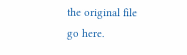the original file go here.